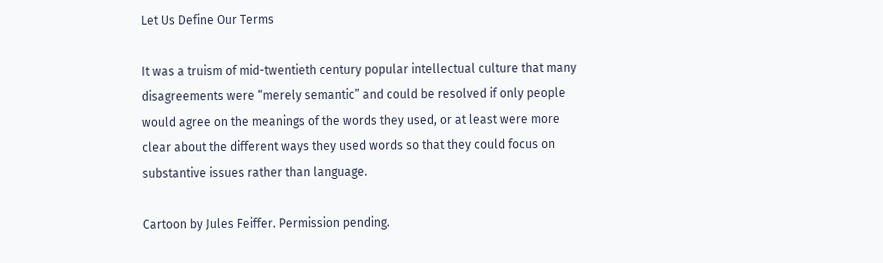Let Us Define Our Terms

It was a truism of mid-twentieth century popular intellectual culture that many disagreements were “merely semantic” and could be resolved if only people would agree on the meanings of the words they used, or at least were more clear about the different ways they used words so that they could focus on substantive issues rather than language.

Cartoon by Jules Feiffer. Permission pending.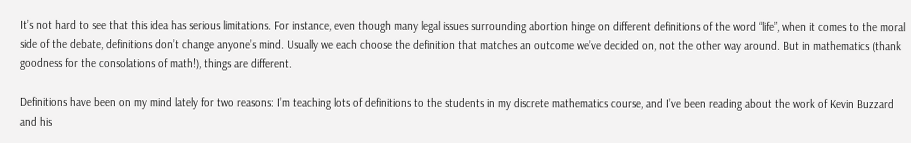It’s not hard to see that this idea has serious limitations. For instance, even though many legal issues surrounding abortion hinge on different definitions of the word “life”, when it comes to the moral side of the debate, definitions don’t change anyone’s mind. Usually we each choose the definition that matches an outcome we’ve decided on, not the other way around. But in mathematics (thank goodness for the consolations of math!), things are different.

Definitions have been on my mind lately for two reasons: I’m teaching lots of definitions to the students in my discrete mathematics course, and I’ve been reading about the work of Kevin Buzzard and his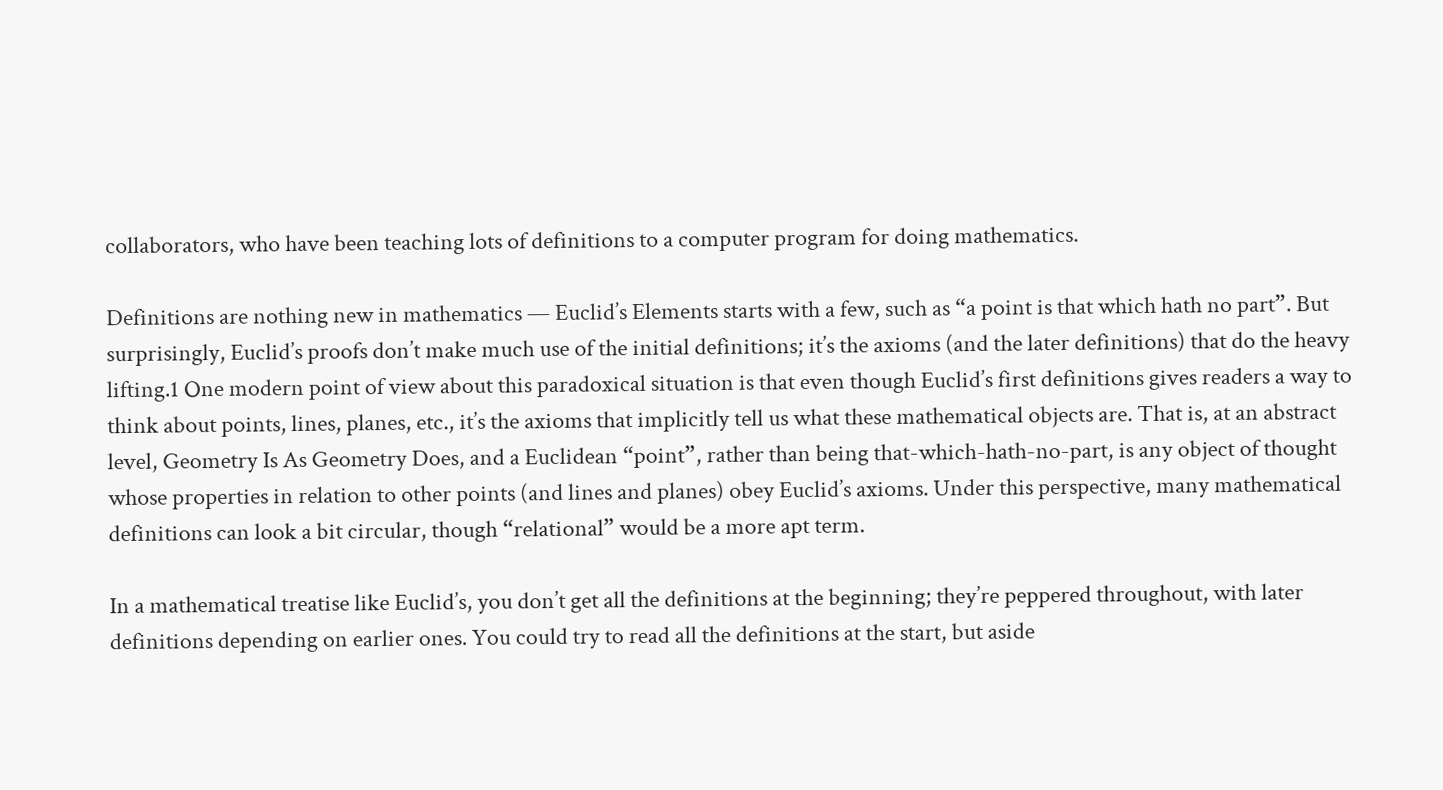collaborators, who have been teaching lots of definitions to a computer program for doing mathematics.

Definitions are nothing new in mathematics — Euclid’s Elements starts with a few, such as “a point is that which hath no part”. But surprisingly, Euclid’s proofs don’t make much use of the initial definitions; it’s the axioms (and the later definitions) that do the heavy lifting.1 One modern point of view about this paradoxical situation is that even though Euclid’s first definitions gives readers a way to think about points, lines, planes, etc., it’s the axioms that implicitly tell us what these mathematical objects are. That is, at an abstract level, Geometry Is As Geometry Does, and a Euclidean “point”, rather than being that-which-hath-no-part, is any object of thought whose properties in relation to other points (and lines and planes) obey Euclid’s axioms. Under this perspective, many mathematical definitions can look a bit circular, though “relational” would be a more apt term.

In a mathematical treatise like Euclid’s, you don’t get all the definitions at the beginning; they’re peppered throughout, with later definitions depending on earlier ones. You could try to read all the definitions at the start, but aside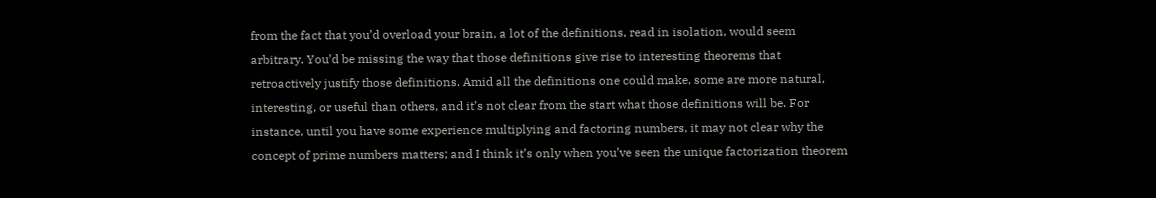from the fact that you’d overload your brain, a lot of the definitions, read in isolation, would seem arbitrary. You’d be missing the way that those definitions give rise to interesting theorems that retroactively justify those definitions. Amid all the definitions one could make, some are more natural, interesting, or useful than others, and it’s not clear from the start what those definitions will be. For instance, until you have some experience multiplying and factoring numbers, it may not clear why the concept of prime numbers matters; and I think it’s only when you’ve seen the unique factorization theorem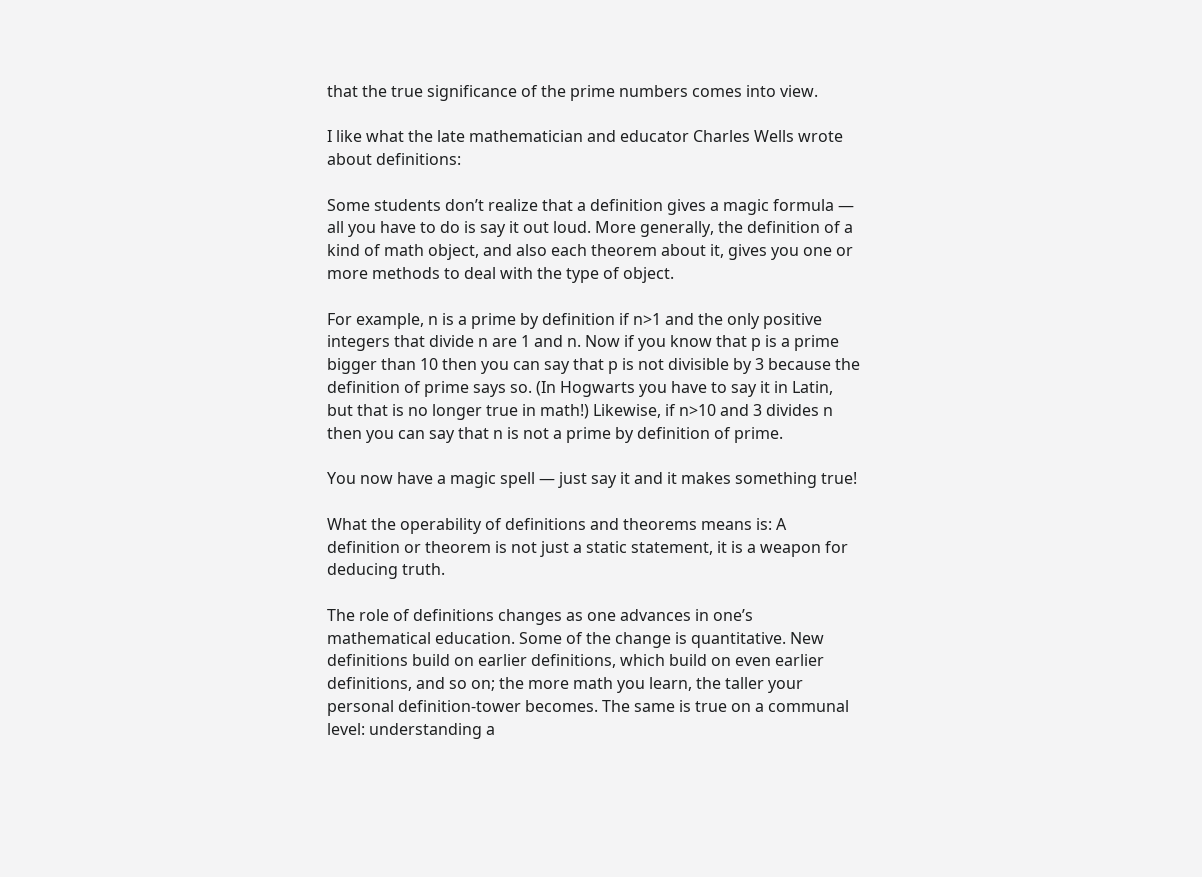that the true significance of the prime numbers comes into view.

I like what the late mathematician and educator Charles Wells wrote about definitions:

Some students don’t realize that a definition gives a magic formula — all you have to do is say it out loud. More generally, the definition of a kind of math object, and also each theorem about it, gives you one or more methods to deal with the type of object.

For example, n is a prime by definition if n>1 and the only positive integers that divide n are 1 and n. Now if you know that p is a prime bigger than 10 then you can say that p is not divisible by 3 because the definition of prime says so. (In Hogwarts you have to say it in Latin, but that is no longer true in math!) Likewise, if n>10 and 3 divides n then you can say that n is not a prime by definition of prime.

You now have a magic spell — just say it and it makes something true!

What the operability of definitions and theorems means is: A definition or theorem is not just a static statement, it is a weapon for deducing truth.

The role of definitions changes as one advances in one’s mathematical education. Some of the change is quantitative. New definitions build on earlier definitions, which build on even earlier definitions, and so on; the more math you learn, the taller your personal definition-tower becomes. The same is true on a communal level: understanding a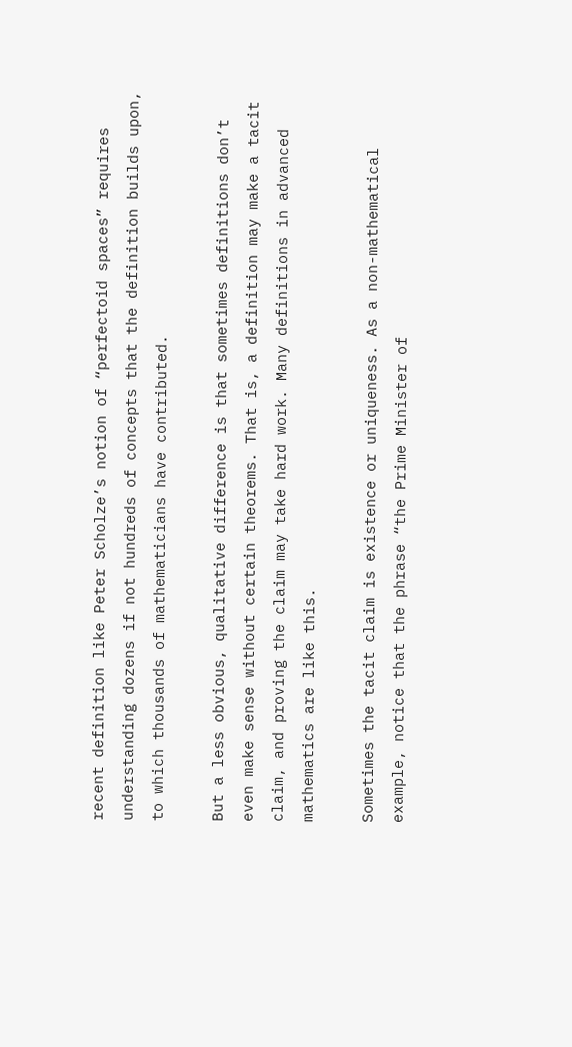recent definition like Peter Scholze’s notion of “perfectoid spaces” requires understanding dozens if not hundreds of concepts that the definition builds upon, to which thousands of mathematicians have contributed.

But a less obvious, qualitative difference is that sometimes definitions don’t even make sense without certain theorems. That is, a definition may make a tacit claim, and proving the claim may take hard work. Many definitions in advanced mathematics are like this.

Sometimes the tacit claim is existence or uniqueness. As a non-mathematical example, notice that the phrase “the Prime Minister of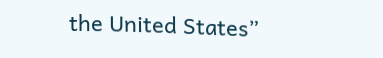the United States”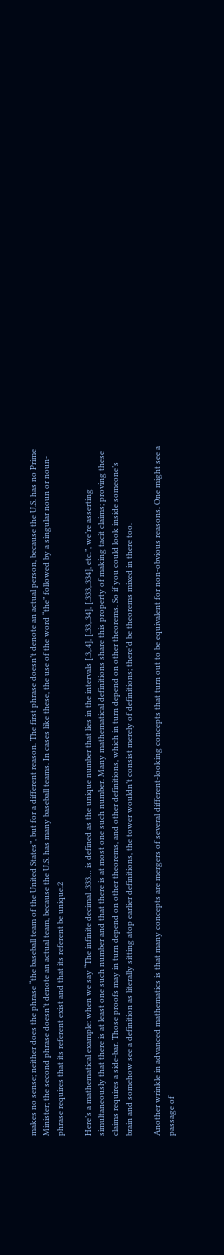makes no sense; neither does the phrase “the baseball team of the United States”, but for a different reason. The first phrase doesn’t denote an actual person, because the U.S. has no Prime Minister; the second phrase doesn’t denote an actual team, because the U.S. has many baseball teams. In cases like these, the use of the word “the” followed by a singular noun or noun-phrase requires that its referent exist and that its referent be unique.2

Here’s a mathematical example: when we say “The infinite decimal .333… is defined as the unique number that lies in the intervals [.3,.4], [.33,.34], [.333,.334], etc.”, we’re asserting simultaneously that there is at least one such number and that there is at most one such number. Many mathematical definitions share this property of making tacit claims; proving these claims requires a side-bar. Those proofs may in turn depend on other theorems, and other definitions, which in turn depend on other theorems. So if you could look inside someone’s brain and somehow see a definition as literally sitting atop earlier definitions, the tower wouldn’t consist merely of definitions; there’d be theorems mixed in there too.

Another wrinkle in advanced mathematics is that many concepts are mergers of several different-looking concepts that turn out to be equivalent for non-obvious reasons. One might see a passage of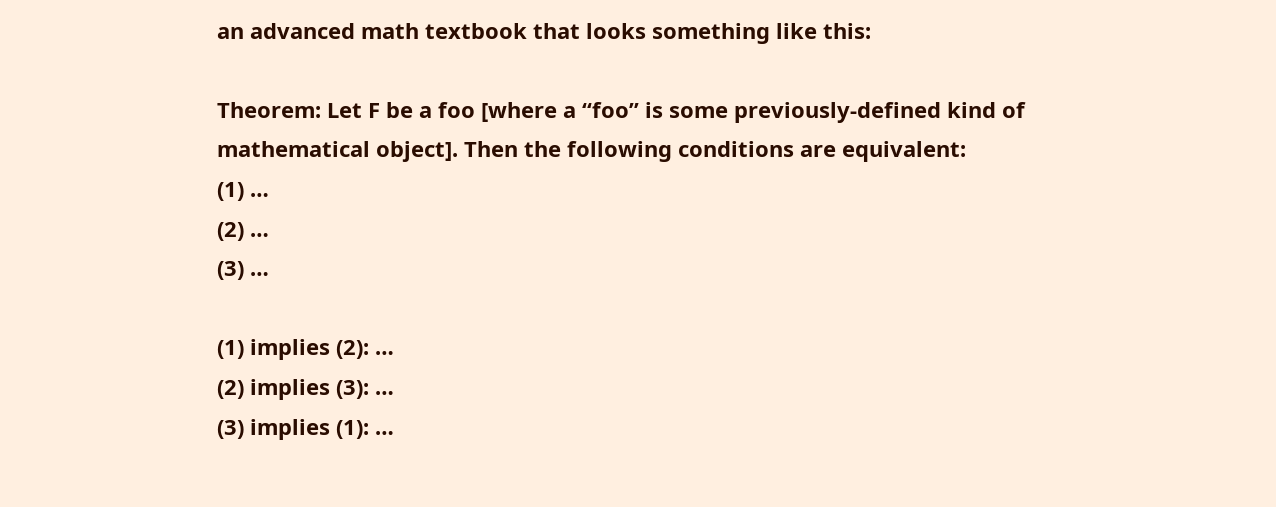an advanced math textbook that looks something like this:

Theorem: Let F be a foo [where a “foo” is some previously-defined kind of mathematical object]. Then the following conditions are equivalent:
(1) …
(2) …
(3) …

(1) implies (2): …
(2) implies (3): …
(3) implies (1): …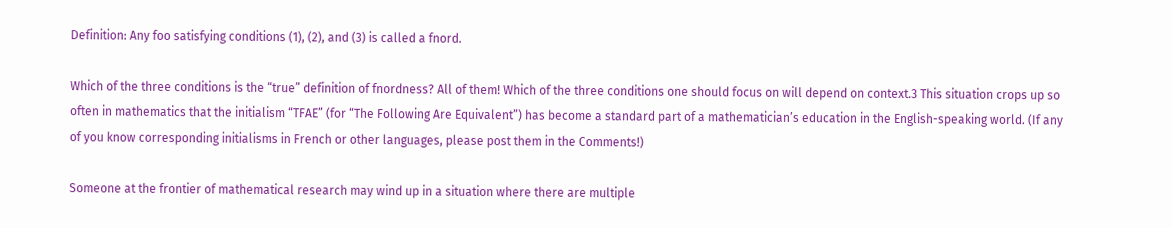Definition: Any foo satisfying conditions (1), (2), and (3) is called a fnord.

Which of the three conditions is the “true” definition of fnordness? All of them! Which of the three conditions one should focus on will depend on context.3 This situation crops up so often in mathematics that the initialism “TFAE” (for “The Following Are Equivalent”) has become a standard part of a mathematician’s education in the English-speaking world. (If any of you know corresponding initialisms in French or other languages, please post them in the Comments!)

Someone at the frontier of mathematical research may wind up in a situation where there are multiple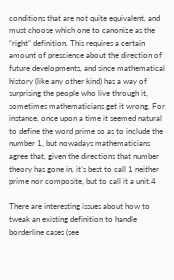conditions that are not quite equivalent, and must choose which one to canonize as the “right” definition. This requires a certain amount of prescience about the direction of future developments, and since mathematical history (like any other kind) has a way of surprising the people who live through it, sometimes mathematicians get it wrong. For instance, once upon a time it seemed natural to define the word prime so as to include the number 1, but nowadays mathematicians agree that, given the directions that number theory has gone in, it’s best to call 1 neither prime nor composite, but to call it a unit.4

There are interesting issues about how to tweak an existing definition to handle borderline cases (see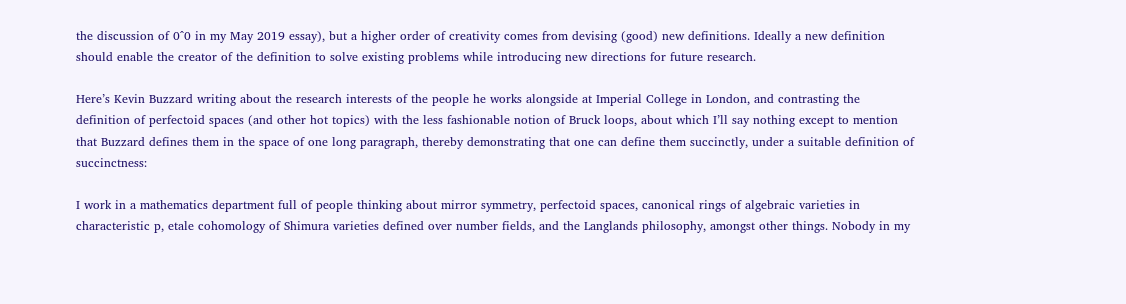the discussion of 0^0 in my May 2019 essay), but a higher order of creativity comes from devising (good) new definitions. Ideally a new definition should enable the creator of the definition to solve existing problems while introducing new directions for future research.

Here’s Kevin Buzzard writing about the research interests of the people he works alongside at Imperial College in London, and contrasting the definition of perfectoid spaces (and other hot topics) with the less fashionable notion of Bruck loops, about which I’ll say nothing except to mention that Buzzard defines them in the space of one long paragraph, thereby demonstrating that one can define them succinctly, under a suitable definition of succinctness:

I work in a mathematics department full of people thinking about mirror symmetry, perfectoid spaces, canonical rings of algebraic varieties in characteristic p, etale cohomology of Shimura varieties defined over number fields, and the Langlands philosophy, amongst other things. Nobody in my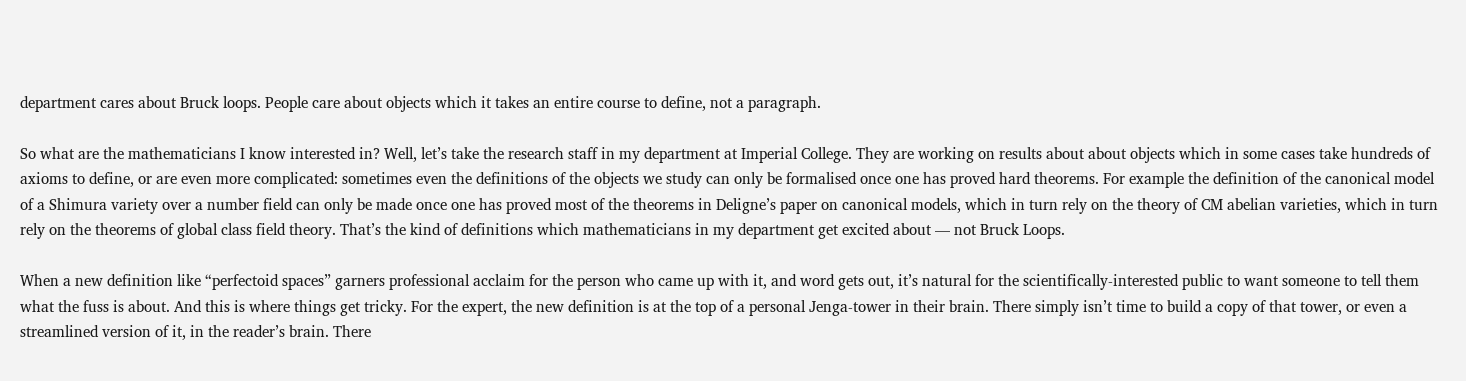department cares about Bruck loops. People care about objects which it takes an entire course to define, not a paragraph.

So what are the mathematicians I know interested in? Well, let’s take the research staff in my department at Imperial College. They are working on results about about objects which in some cases take hundreds of axioms to define, or are even more complicated: sometimes even the definitions of the objects we study can only be formalised once one has proved hard theorems. For example the definition of the canonical model of a Shimura variety over a number field can only be made once one has proved most of the theorems in Deligne’s paper on canonical models, which in turn rely on the theory of CM abelian varieties, which in turn rely on the theorems of global class field theory. That’s the kind of definitions which mathematicians in my department get excited about — not Bruck Loops.

When a new definition like “perfectoid spaces” garners professional acclaim for the person who came up with it, and word gets out, it’s natural for the scientifically-interested public to want someone to tell them what the fuss is about. And this is where things get tricky. For the expert, the new definition is at the top of a personal Jenga-tower in their brain. There simply isn’t time to build a copy of that tower, or even a streamlined version of it, in the reader’s brain. There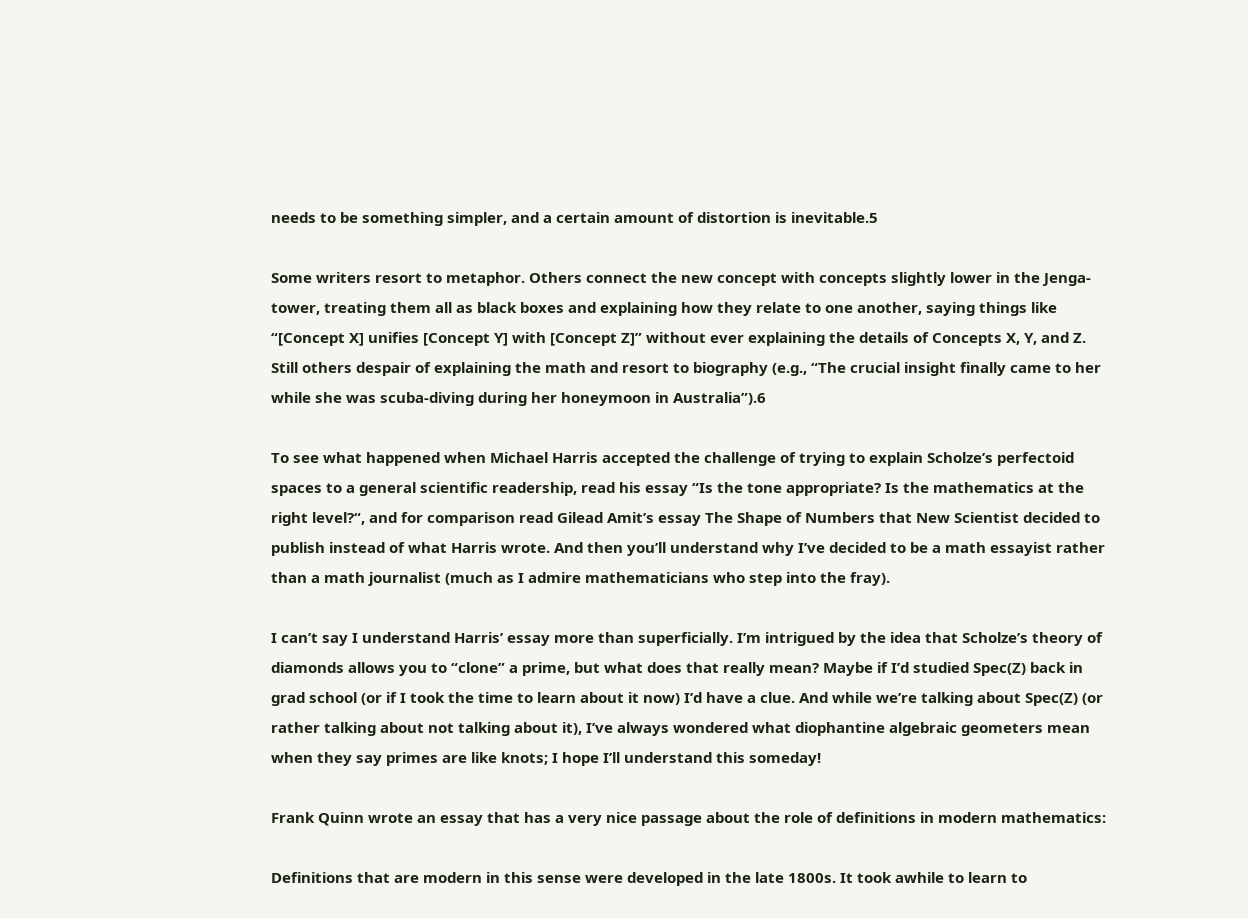needs to be something simpler, and a certain amount of distortion is inevitable.5

Some writers resort to metaphor. Others connect the new concept with concepts slightly lower in the Jenga-tower, treating them all as black boxes and explaining how they relate to one another, saying things like “[Concept X] unifies [Concept Y] with [Concept Z]” without ever explaining the details of Concepts X, Y, and Z. Still others despair of explaining the math and resort to biography (e.g., “The crucial insight finally came to her while she was scuba-diving during her honeymoon in Australia”).6

To see what happened when Michael Harris accepted the challenge of trying to explain Scholze’s perfectoid spaces to a general scientific readership, read his essay “Is the tone appropriate? Is the mathematics at the right level?“, and for comparison read Gilead Amit’s essay The Shape of Numbers that New Scientist decided to publish instead of what Harris wrote. And then you’ll understand why I’ve decided to be a math essayist rather than a math journalist (much as I admire mathematicians who step into the fray).

I can’t say I understand Harris’ essay more than superficially. I’m intrigued by the idea that Scholze’s theory of diamonds allows you to “clone” a prime, but what does that really mean? Maybe if I’d studied Spec(Z) back in grad school (or if I took the time to learn about it now) I’d have a clue. And while we’re talking about Spec(Z) (or rather talking about not talking about it), I’ve always wondered what diophantine algebraic geometers mean when they say primes are like knots; I hope I’ll understand this someday!

Frank Quinn wrote an essay that has a very nice passage about the role of definitions in modern mathematics:

Definitions that are modern in this sense were developed in the late 1800s. It took awhile to learn to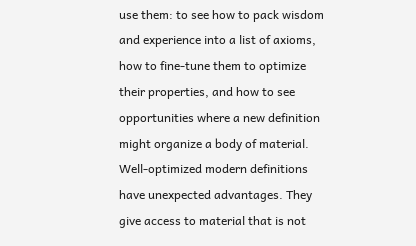use them: to see how to pack wisdom and experience into a list of axioms, how to fine-tune them to optimize their properties, and how to see opportunities where a new definition might organize a body of material. Well-optimized modern definitions have unexpected advantages. They give access to material that is not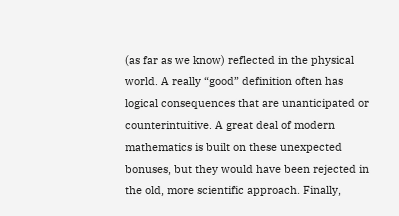(as far as we know) reflected in the physical world. A really “good” definition often has logical consequences that are unanticipated or counterintuitive. A great deal of modern mathematics is built on these unexpected bonuses, but they would have been rejected in the old, more scientific approach. Finally,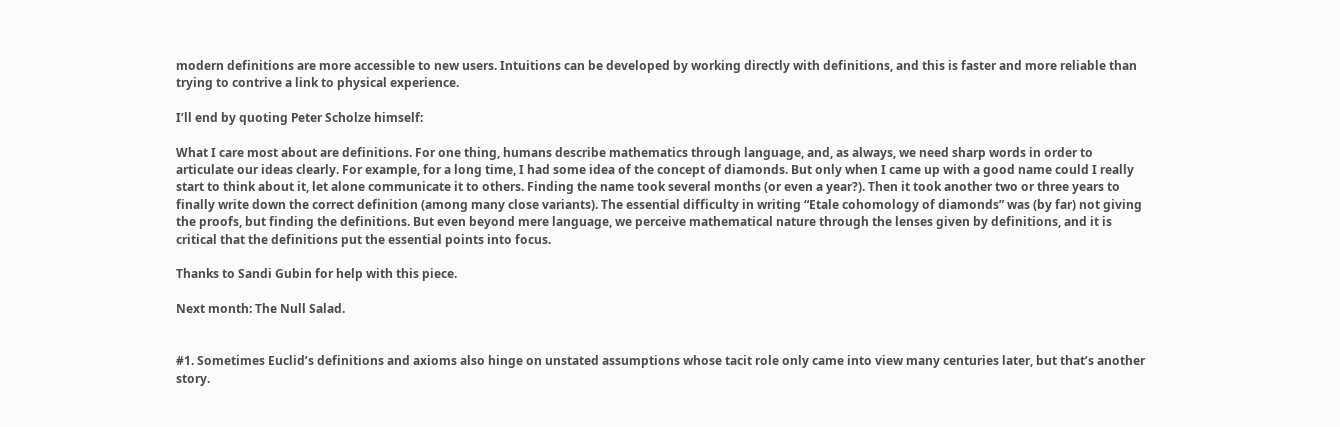modern definitions are more accessible to new users. Intuitions can be developed by working directly with definitions, and this is faster and more reliable than trying to contrive a link to physical experience.

I’ll end by quoting Peter Scholze himself:

What I care most about are definitions. For one thing, humans describe mathematics through language, and, as always, we need sharp words in order to articulate our ideas clearly. For example, for a long time, I had some idea of the concept of diamonds. But only when I came up with a good name could I really start to think about it, let alone communicate it to others. Finding the name took several months (or even a year?). Then it took another two or three years to finally write down the correct definition (among many close variants). The essential difficulty in writing “Etale cohomology of diamonds” was (by far) not giving the proofs, but finding the definitions. But even beyond mere language, we perceive mathematical nature through the lenses given by definitions, and it is critical that the definitions put the essential points into focus.

Thanks to Sandi Gubin for help with this piece.

Next month: The Null Salad.


#1. Sometimes Euclid’s definitions and axioms also hinge on unstated assumptions whose tacit role only came into view many centuries later, but that’s another story.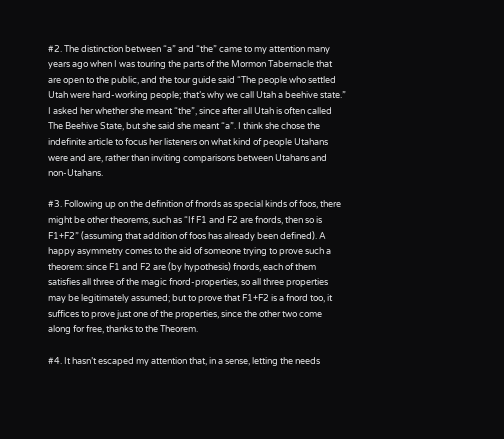#2. The distinction between “a” and “the” came to my attention many years ago when I was touring the parts of the Mormon Tabernacle that are open to the public, and the tour guide said “The people who settled Utah were hard-working people; that’s why we call Utah a beehive state.” I asked her whether she meant “the”, since after all Utah is often called The Beehive State, but she said she meant “a”. I think she chose the indefinite article to focus her listeners on what kind of people Utahans were and are, rather than inviting comparisons between Utahans and non-Utahans.

#3. Following up on the definition of fnords as special kinds of foos, there might be other theorems, such as “If F1 and F2 are fnords, then so is F1+F2” (assuming that addition of foos has already been defined). A happy asymmetry comes to the aid of someone trying to prove such a theorem: since F1 and F2 are (by hypothesis) fnords, each of them satisfies all three of the magic fnord-properties, so all three properties may be legitimately assumed; but to prove that F1+F2 is a fnord too, it suffices to prove just one of the properties, since the other two come along for free, thanks to the Theorem.

#4. It hasn’t escaped my attention that, in a sense, letting the needs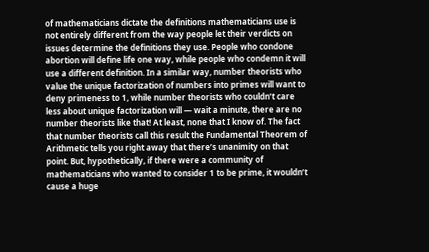of mathematicians dictate the definitions mathematicians use is not entirely different from the way people let their verdicts on issues determine the definitions they use. People who condone abortion will define life one way, while people who condemn it will use a different definition. In a similar way, number theorists who value the unique factorization of numbers into primes will want to deny primeness to 1, while number theorists who couldn’t care less about unique factorization will — wait a minute, there are no number theorists like that! At least, none that I know of. The fact that number theorists call this result the Fundamental Theorem of Arithmetic tells you right away that there’s unanimity on that point. But, hypothetically, if there were a community of mathematicians who wanted to consider 1 to be prime, it wouldn’t cause a huge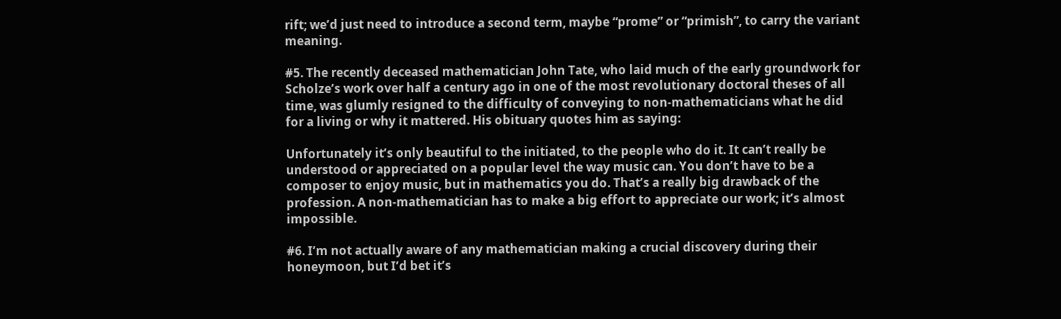rift; we’d just need to introduce a second term, maybe “prome” or “primish”, to carry the variant meaning.

#5. The recently deceased mathematician John Tate, who laid much of the early groundwork for Scholze’s work over half a century ago in one of the most revolutionary doctoral theses of all time, was glumly resigned to the difficulty of conveying to non-mathematicians what he did for a living or why it mattered. His obituary quotes him as saying:

Unfortunately it’s only beautiful to the initiated, to the people who do it. It can’t really be understood or appreciated on a popular level the way music can. You don’t have to be a composer to enjoy music, but in mathematics you do. That’s a really big drawback of the profession. A non-mathematician has to make a big effort to appreciate our work; it’s almost impossible.

#6. I’m not actually aware of any mathematician making a crucial discovery during their honeymoon, but I’d bet it’s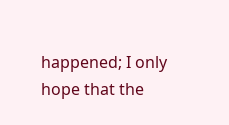happened; I only hope that the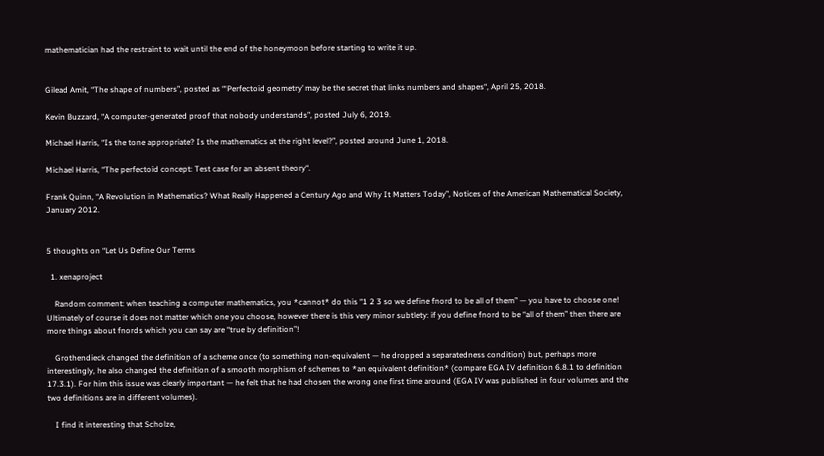mathematician had the restraint to wait until the end of the honeymoon before starting to write it up.


Gilead Amit, “The shape of numbers”, posted as “‘Perfectoid geometry’ may be the secret that links numbers and shapes“, April 25, 2018.

Kevin Buzzard, “A computer-generated proof that nobody understands”, posted July 6, 2019.

Michael Harris, “Is the tone appropriate? Is the mathematics at the right level?”, posted around June 1, 2018.

Michael Harris, “The perfectoid concept: Test case for an absent theory“.

Frank Quinn, “A Revolution in Mathematics? What Really Happened a Century Ago and Why It Matters Today”, Notices of the American Mathematical Society, January 2012.


5 thoughts on “Let Us Define Our Terms

  1. xenaproject

    Random comment: when teaching a computer mathematics, you *cannot* do this “1 2 3 so we define fnord to be all of them” — you have to choose one! Ultimately of course it does not matter which one you choose, however there is this very minor subtlety: if you define fnord to be “all of them” then there are more things about fnords which you can say are “true by definition”!

    Grothendieck changed the definition of a scheme once (to something non-equivalent — he dropped a separatedness condition) but, perhaps more interestingly, he also changed the definition of a smooth morphism of schemes to *an equivalent definition* (compare EGA IV definition 6.8.1 to definition 17.3.1). For him this issue was clearly important — he felt that he had chosen the wrong one first time around (EGA IV was published in four volumes and the two definitions are in different volumes).

    I find it interesting that Scholze,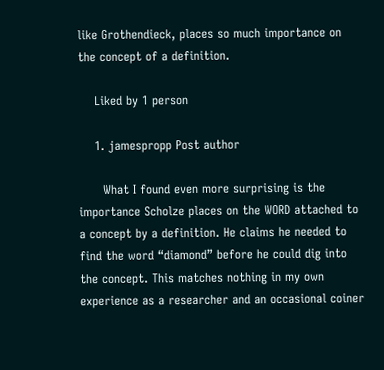like Grothendieck, places so much importance on the concept of a definition.

    Liked by 1 person

    1. jamespropp Post author

      What I found even more surprising is the importance Scholze places on the WORD attached to a concept by a definition. He claims he needed to find the word “diamond” before he could dig into the concept. This matches nothing in my own experience as a researcher and an occasional coiner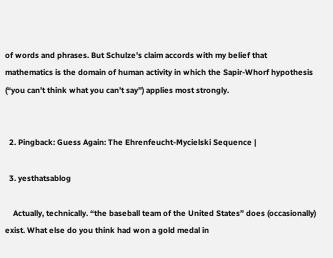of words and phrases. But Schulze’s claim accords with my belief that mathematics is the domain of human activity in which the Sapir-Whorf hypothesis (“you can’t think what you can’t say”) applies most strongly.


  2. Pingback: Guess Again: The Ehrenfeucht-Mycielski Sequence |

  3. yesthatsablog

    Actually, technically. “the baseball team of the United States” does (occasionally) exist. What else do you think had won a gold medal in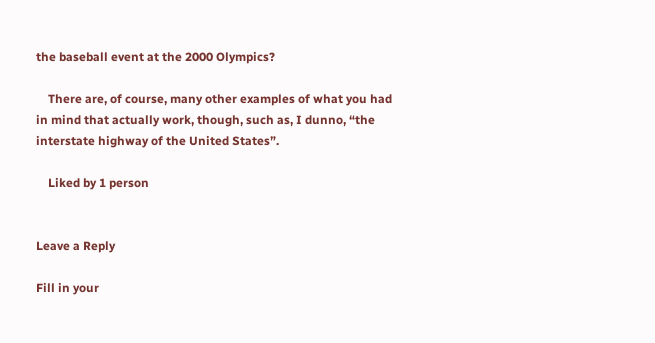the baseball event at the 2000 Olympics?

    There are, of course, many other examples of what you had in mind that actually work, though, such as, I dunno, “the interstate highway of the United States”.

    Liked by 1 person


Leave a Reply

Fill in your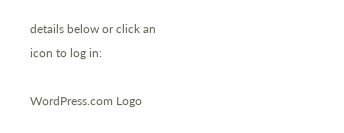details below or click an icon to log in:

WordPress.com Logo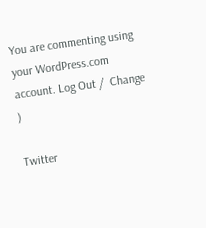You are commenting using your WordPress.com account. Log Out /  Change )

Twitter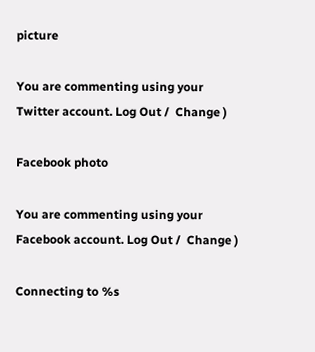picture

You are commenting using your Twitter account. Log Out /  Change )

Facebook photo

You are commenting using your Facebook account. Log Out /  Change )

Connecting to %s